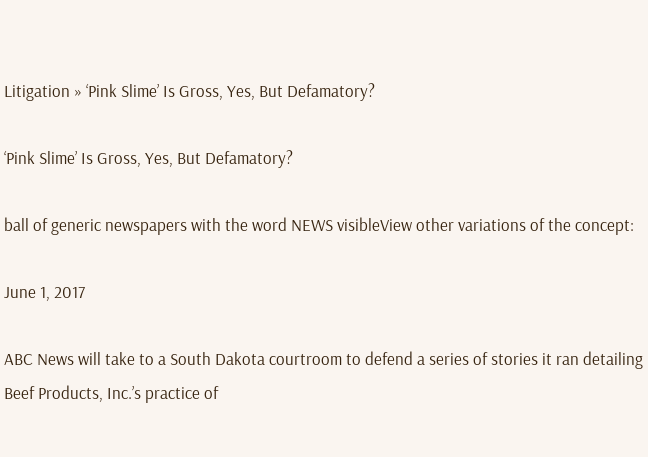Litigation » ‘Pink Slime’ Is Gross, Yes, But Defamatory?

‘Pink Slime’ Is Gross, Yes, But Defamatory?

ball of generic newspapers with the word NEWS visibleView other variations of the concept:

June 1, 2017

ABC News will take to a South Dakota courtroom to defend a series of stories it ran detailing Beef Products, Inc.’s practice of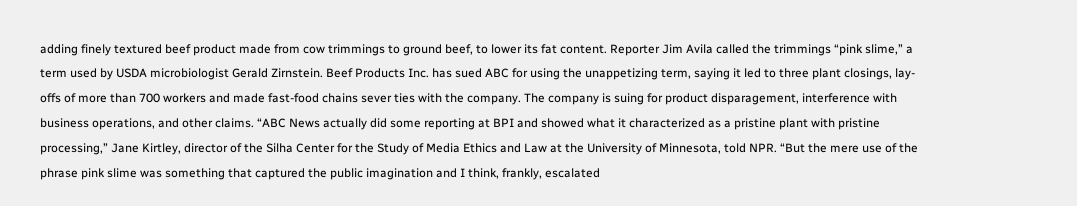adding finely textured beef product made from cow trimmings to ground beef, to lower its fat content. Reporter Jim Avila called the trimmings “pink slime,” a term used by USDA microbiologist Gerald Zirnstein. Beef Products Inc. has sued ABC for using the unappetizing term, saying it led to three plant closings, lay-offs of more than 700 workers and made fast-food chains sever ties with the company. The company is suing for product disparagement, interference with business operations, and other claims. “ABC News actually did some reporting at BPI and showed what it characterized as a pristine plant with pristine processing,” Jane Kirtley, director of the Silha Center for the Study of Media Ethics and Law at the University of Minnesota, told NPR. “But the mere use of the phrase pink slime was something that captured the public imagination and I think, frankly, escalated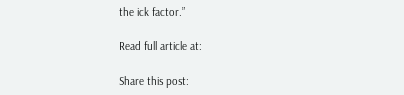the ick factor.”

Read full article at:

Share this post: